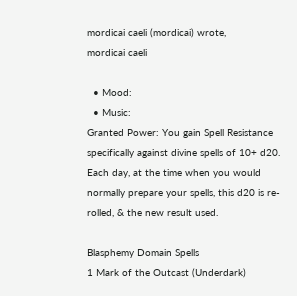mordicai caeli (mordicai) wrote,
mordicai caeli

  • Mood:
  • Music:
Granted Power: You gain Spell Resistance specifically against divine spells of 10+ d20. Each day, at the time when you would normally prepare your spells, this d20 is re-rolled, & the new result used.

Blasphemy Domain Spells
1 Mark of the Outcast (Underdark)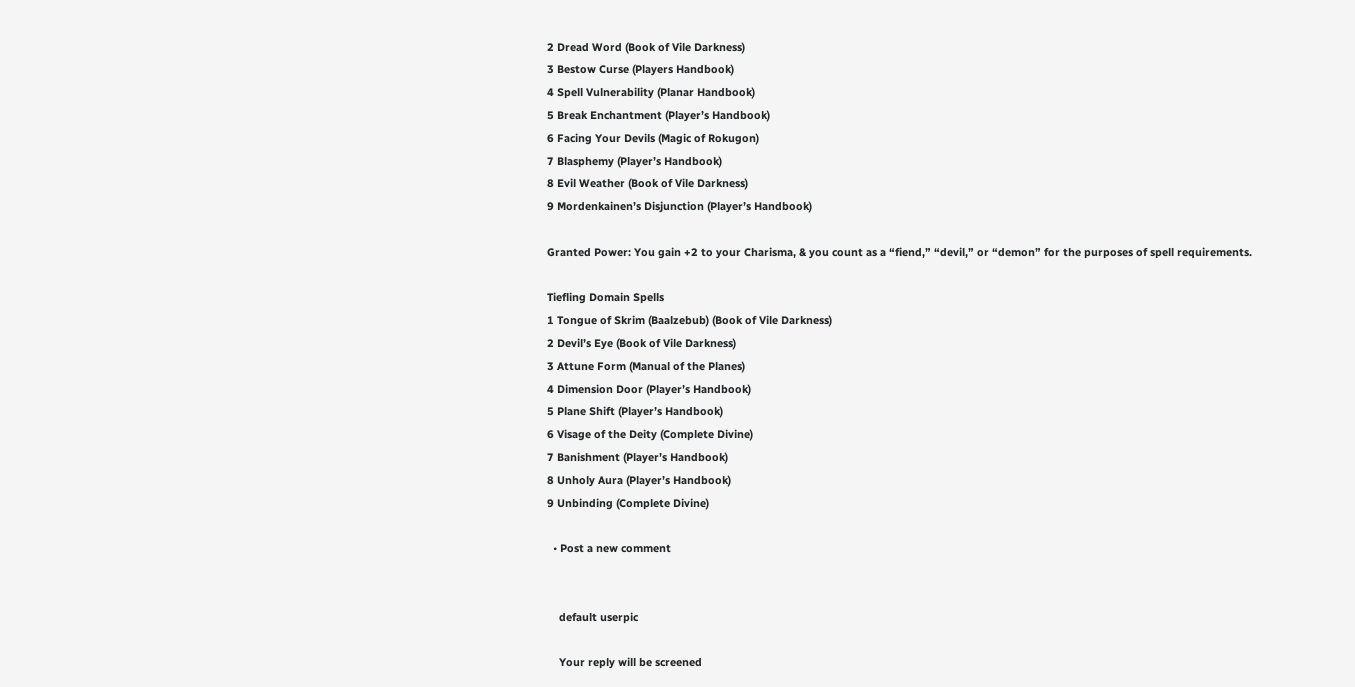2 Dread Word (Book of Vile Darkness)
3 Bestow Curse (Players Handbook)
4 Spell Vulnerability (Planar Handbook)
5 Break Enchantment (Player’s Handbook)
6 Facing Your Devils (Magic of Rokugon)
7 Blasphemy (Player’s Handbook)
8 Evil Weather (Book of Vile Darkness)
9 Mordenkainen’s Disjunction (Player’s Handbook)

Granted Power: You gain +2 to your Charisma, & you count as a “fiend,” “devil,” or “demon” for the purposes of spell requirements.

Tiefling Domain Spells
1 Tongue of Skrim (Baalzebub) (Book of Vile Darkness)
2 Devil’s Eye (Book of Vile Darkness)
3 Attune Form (Manual of the Planes)
4 Dimension Door (Player’s Handbook)
5 Plane Shift (Player’s Handbook)
6 Visage of the Deity (Complete Divine)
7 Banishment (Player’s Handbook)
8 Unholy Aura (Player’s Handbook)
9 Unbinding (Complete Divine)

  • Post a new comment


    default userpic

    Your reply will be screened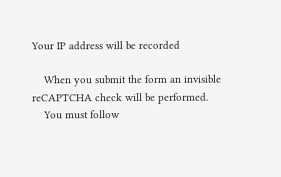Your IP address will be recorded

    When you submit the form an invisible reCAPTCHA check will be performed.
    You must follow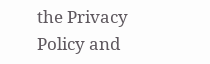the Privacy Policy and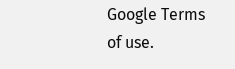Google Terms of use.